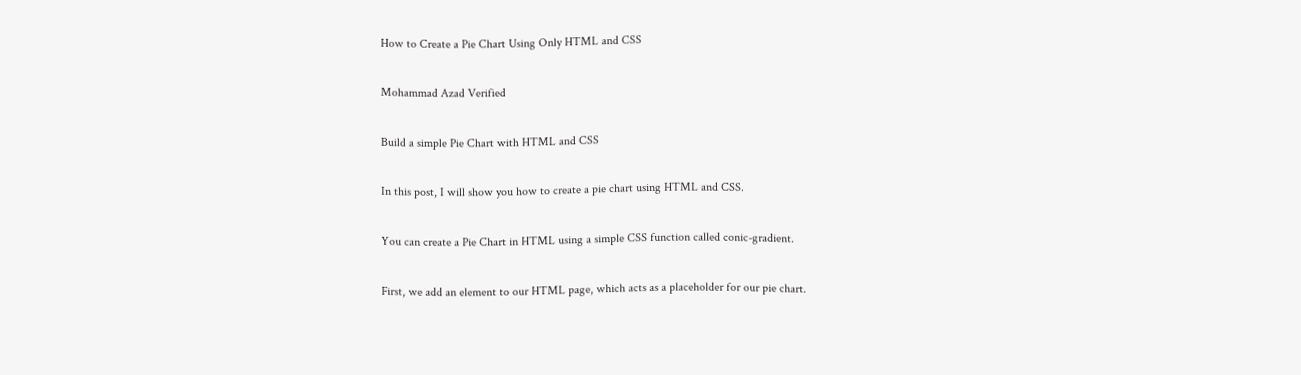How to Create a Pie Chart Using Only HTML and CSS

Mohammad Azad Verified

Build a simple Pie Chart with HTML and CSS

In this post, I will show you how to create a pie chart using HTML and CSS.

You can create a Pie Chart in HTML using a simple CSS function called conic-gradient.

First, we add an element to our HTML page, which acts as a placeholder for our pie chart.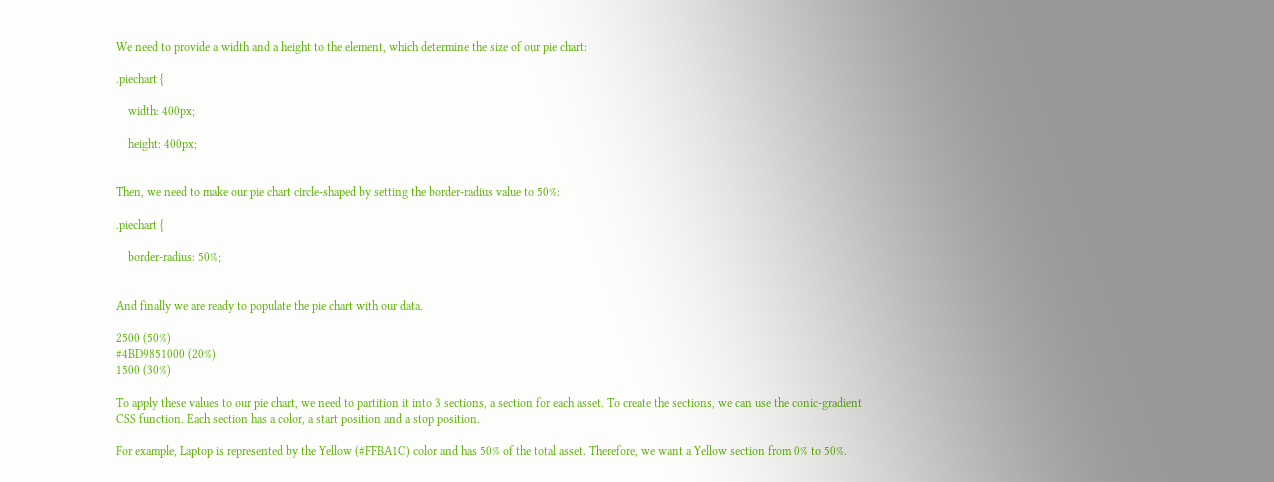We need to provide a width and a height to the element, which determine the size of our pie chart:

.piechart {

    width: 400px;

    height: 400px;


Then, we need to make our pie chart circle-shaped by setting the border-radius value to 50%:

.piechart {

    border-radius: 50%;


And finally we are ready to populate the pie chart with our data.

2500 (50%)
#4BD9851000 (20%)
1500 (30%)

To apply these values to our pie chart, we need to partition it into 3 sections, a section for each asset. To create the sections, we can use the conic-gradient CSS function. Each section has a color, a start position and a stop position.

For example, Laptop is represented by the Yellow (#FFBA1C) color and has 50% of the total asset. Therefore, we want a Yellow section from 0% to 50%.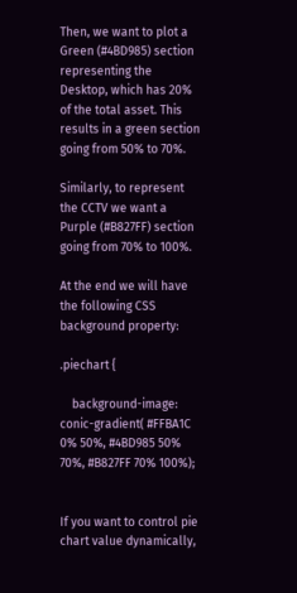Then, we want to plot a Green (#4BD985) section representing the Desktop, which has 20% of the total asset. This results in a green section going from 50% to 70%.

Similarly, to represent the CCTV we want a Purple (#B827FF) section going from 70% to 100%.

At the end we will have the following CSS background property:

.piechart {

    background-image: conic-gradient( #FFBA1C 0% 50%, #4BD985 50% 70%, #B827FF 70% 100%);


If you want to control pie chart value dynamically,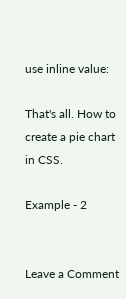use inline value:

That's all. How to create a pie chart in CSS.

Example - 2


Leave a Comment